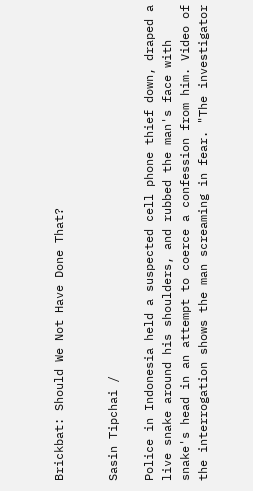Brickbat: Should We Not Have Done That?


Sasin Tipchai /

Police in Indonesia held a suspected cell phone thief down, draped a live snake around his shoulders, and rubbed the man's face with snake's head in an attempt to coerce a confession from him. Video of the interrogation shows the man screaming in fear. "The investigator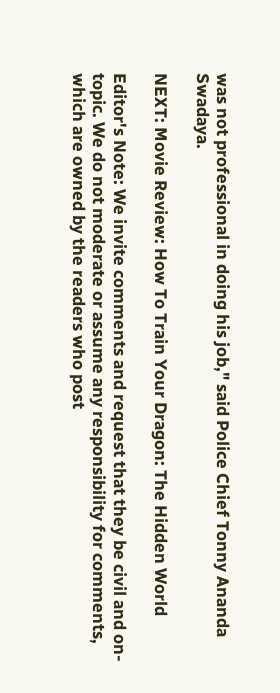was not professional in doing his job," said Police Chief Tonny Ananda Swadaya.

NEXT: Movie Review: How To Train Your Dragon: The Hidden World

Editor's Note: We invite comments and request that they be civil and on-topic. We do not moderate or assume any responsibility for comments, which are owned by the readers who post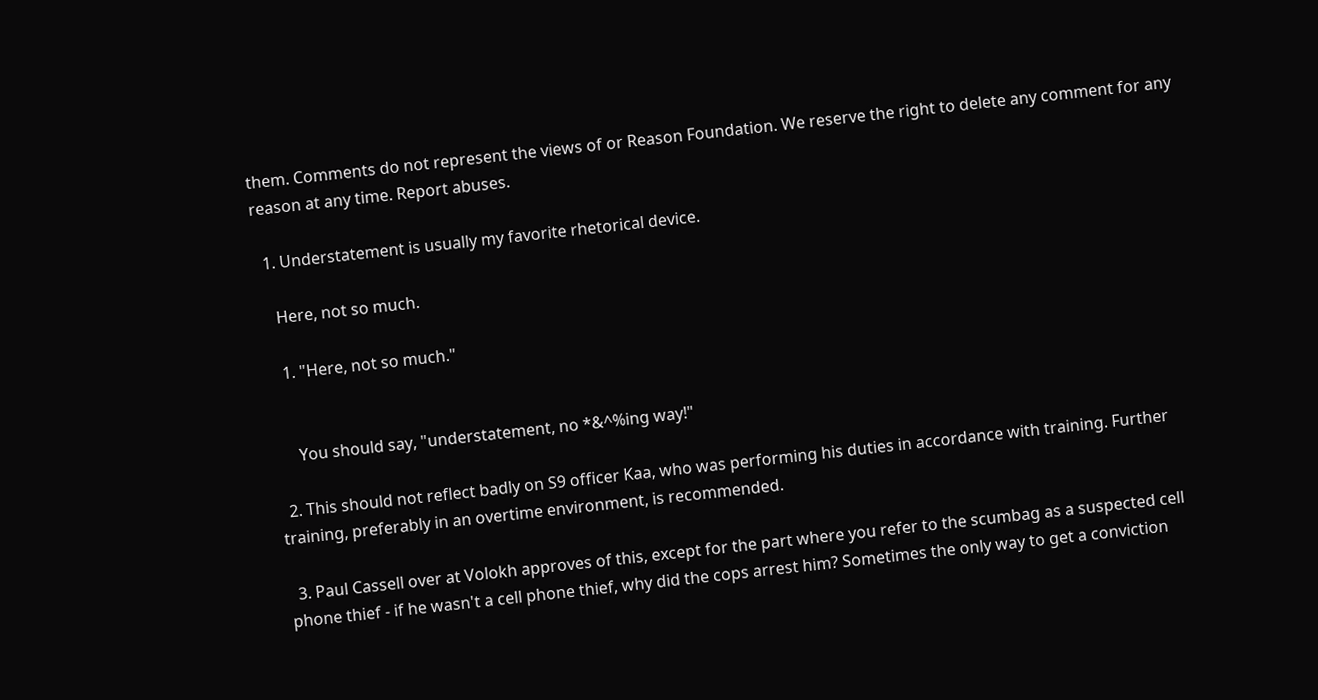them. Comments do not represent the views of or Reason Foundation. We reserve the right to delete any comment for any reason at any time. Report abuses.

  1. Understatement is usually my favorite rhetorical device.

    Here, not so much.

    1. "Here, not so much."


      You should say, "understatement, no *&^%ing way!"

  2. This should not reflect badly on S9 officer Kaa, who was performing his duties in accordance with training. Further training, preferably in an overtime environment, is recommended.

  3. Paul Cassell over at Volokh approves of this, except for the part where you refer to the scumbag as a suspected cell phone thief - if he wasn't a cell phone thief, why did the cops arrest him? Sometimes the only way to get a conviction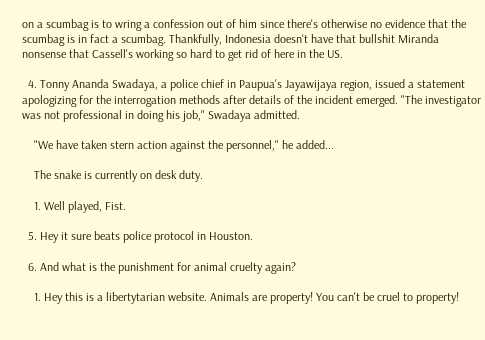on a scumbag is to wring a confession out of him since there's otherwise no evidence that the scumbag is in fact a scumbag. Thankfully, Indonesia doesn't have that bullshit Miranda nonsense that Cassell's working so hard to get rid of here in the US.

  4. Tonny Ananda Swadaya, a police chief in Paupua's Jayawijaya region, issued a statement apologizing for the interrogation methods after details of the incident emerged. "The investigator was not professional in doing his job," Swadaya admitted.

    "We have taken stern action against the personnel," he added...

    The snake is currently on desk duty.

    1. Well played, Fist.

  5. Hey it sure beats police protocol in Houston.

  6. And what is the punishment for animal cruelty again?

    1. Hey this is a libertytarian website. Animals are property! You can't be cruel to property!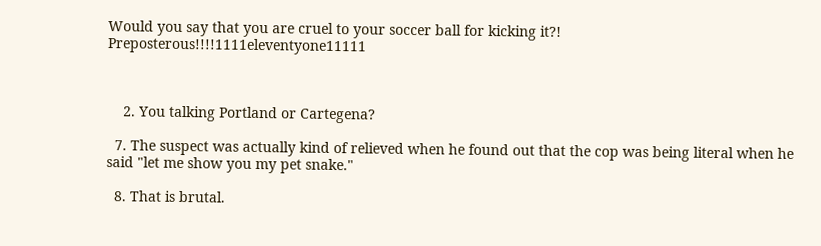Would you say that you are cruel to your soccer ball for kicking it?! Preposterous!!!!1111eleventyone11111



    2. You talking Portland or Cartegena?

  7. The suspect was actually kind of relieved when he found out that the cop was being literal when he said "let me show you my pet snake."

  8. That is brutal.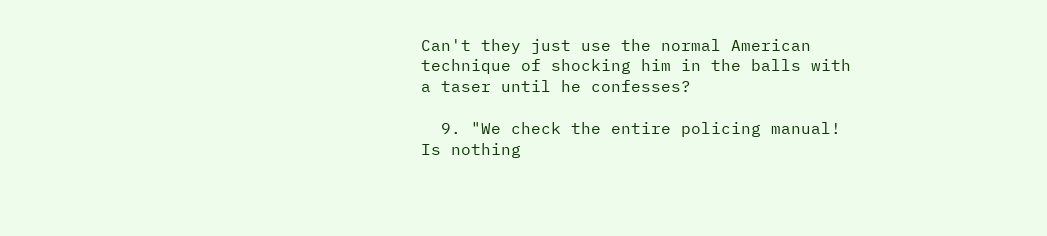Can't they just use the normal American technique of shocking him in the balls with a taser until he confesses?

  9. "We check the entire policing manual! Is nothing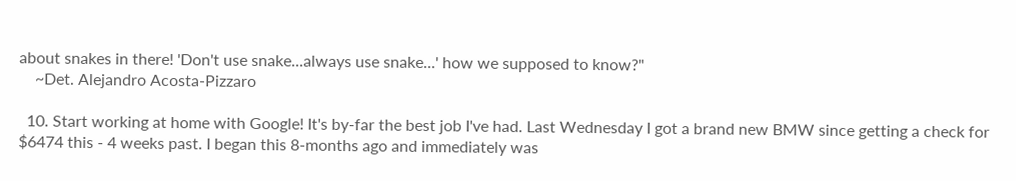about snakes in there! 'Don't use snake...always use snake...' how we supposed to know?"
    ~Det. Alejandro Acosta-Pizzaro

  10. Start working at home with Google! It's by-far the best job I've had. Last Wednesday I got a brand new BMW since getting a check for $6474 this - 4 weeks past. I began this 8-months ago and immediately was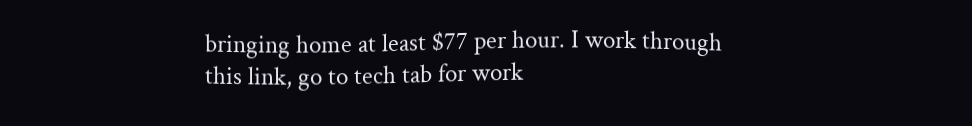bringing home at least $77 per hour. I work through this link, go to tech tab for work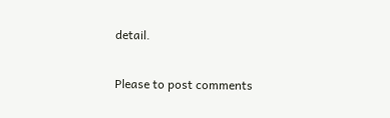detail.

Please to post comments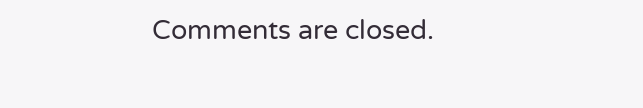Comments are closed.